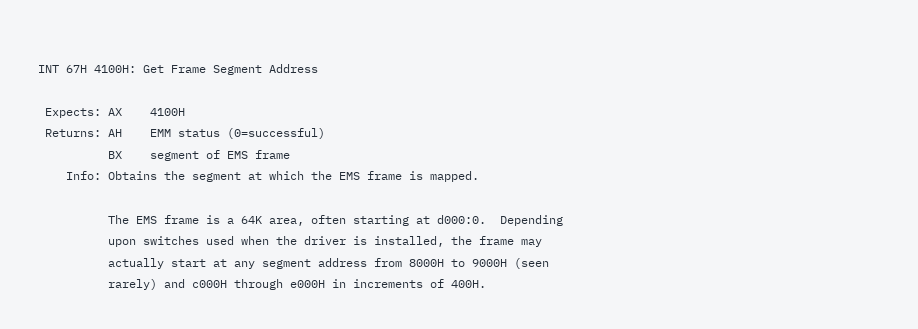INT 67H 4100H: Get Frame Segment Address

 Expects: AX    4100H
 Returns: AH    EMM status (0=successful)
          BX    segment of EMS frame
    Info: Obtains the segment at which the EMS frame is mapped.

          The EMS frame is a 64K area, often starting at d000:0.  Depending
          upon switches used when the driver is installed, the frame may
          actually start at any segment address from 8000H to 9000H (seen
          rarely) and c000H through e000H in increments of 400H.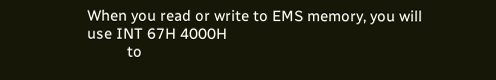When you read or write to EMS memory, you will use INT 67H 4000H
          to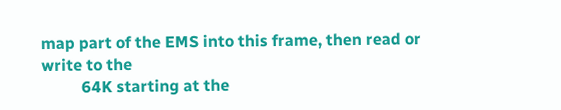map part of the EMS into this frame, then read or write to the
          64K starting at the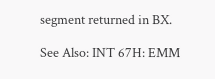segment returned in BX.

See Also: INT 67H: EMM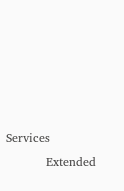Services
          Extended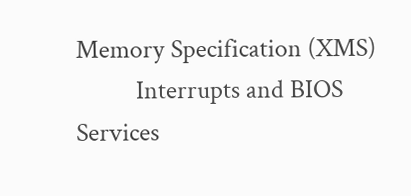Memory Specification (XMS)
          Interrupts and BIOS Services